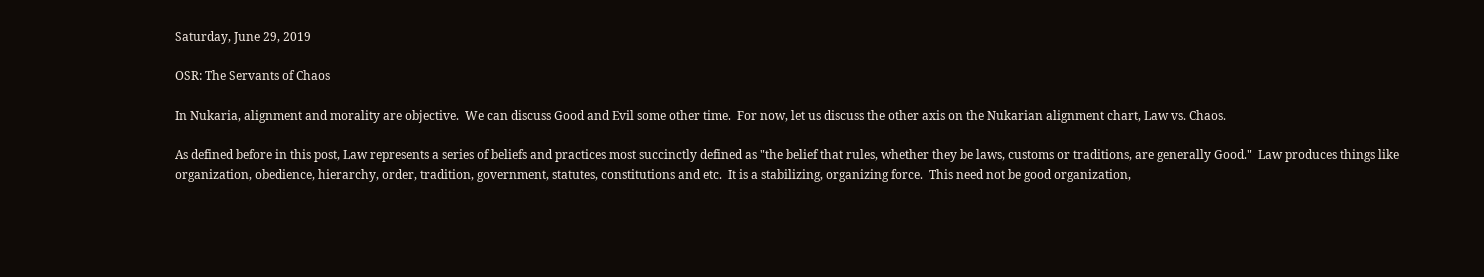Saturday, June 29, 2019

OSR: The Servants of Chaos

In Nukaria, alignment and morality are objective.  We can discuss Good and Evil some other time.  For now, let us discuss the other axis on the Nukarian alignment chart, Law vs. Chaos.

As defined before in this post, Law represents a series of beliefs and practices most succinctly defined as "the belief that rules, whether they be laws, customs or traditions, are generally Good."  Law produces things like organization, obedience, hierarchy, order, tradition, government, statutes, constitutions and etc.  It is a stabilizing, organizing force.  This need not be good organization,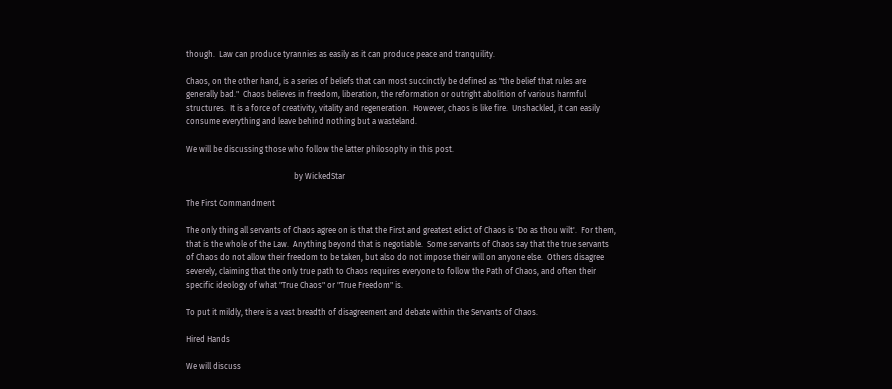though.  Law can produce tyrannies as easily as it can produce peace and tranquility.

Chaos, on the other hand, is a series of beliefs that can most succinctly be defined as "the belief that rules are generally bad."  Chaos believes in freedom, liberation, the reformation or outright abolition of various harmful structures.  It is a force of creativity, vitality and regeneration.  However, chaos is like fire.  Unshackled, it can easily consume everything and leave behind nothing but a wasteland.

We will be discussing those who follow the latter philosophy in this post.

                                                      by WickedStar

The First Commandment

The only thing all servants of Chaos agree on is that the First and greatest edict of Chaos is 'Do as thou wilt'.  For them, that is the whole of the Law.  Anything beyond that is negotiable.  Some servants of Chaos say that the true servants of Chaos do not allow their freedom to be taken, but also do not impose their will on anyone else.  Others disagree severely, claiming that the only true path to Chaos requires everyone to follow the Path of Chaos, and often their specific ideology of what "True Chaos" or "True Freedom" is.

To put it mildly, there is a vast breadth of disagreement and debate within the Servants of Chaos.

Hired Hands

We will discuss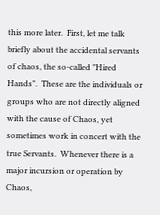this more later.  First, let me talk briefly about the accidental servants of chaos, the so-called "Hired Hands".  These are the individuals or groups who are not directly aligned with the cause of Chaos, yet sometimes work in concert with the true Servants.  Whenever there is a major incursion or operation by Chaos,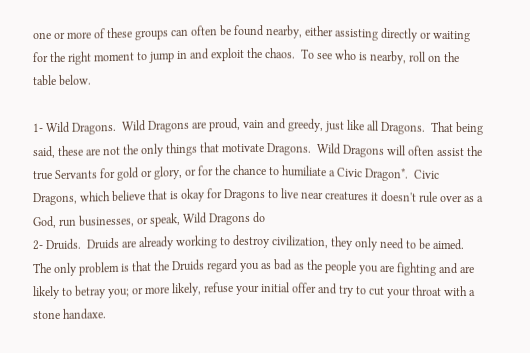one or more of these groups can often be found nearby, either assisting directly or waiting for the right moment to jump in and exploit the chaos.  To see who is nearby, roll on the table below.

1- Wild Dragons.  Wild Dragons are proud, vain and greedy, just like all Dragons.  That being said, these are not the only things that motivate Dragons.  Wild Dragons will often assist the true Servants for gold or glory, or for the chance to humiliate a Civic Dragon*.  Civic Dragons, which believe that is okay for Dragons to live near creatures it doesn't rule over as a God, run businesses, or speak, Wild Dragons do
2- Druids.  Druids are already working to destroy civilization, they only need to be aimed.  The only problem is that the Druids regard you as bad as the people you are fighting and are likely to betray you; or more likely, refuse your initial offer and try to cut your throat with a stone handaxe.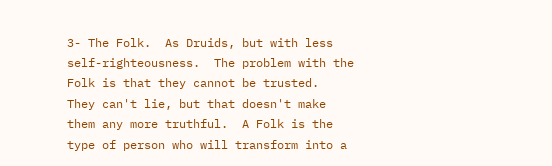3- The Folk.  As Druids, but with less self-righteousness.  The problem with the Folk is that they cannot be trusted.  They can't lie, but that doesn't make them any more truthful.  A Folk is the type of person who will transform into a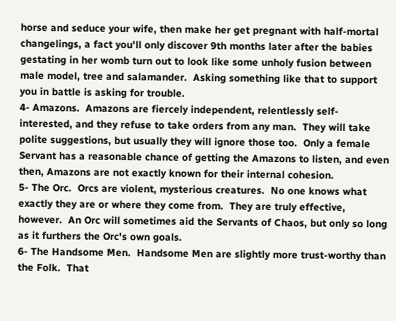horse and seduce your wife, then make her get pregnant with half-mortal changelings, a fact you'll only discover 9th months later after the babies gestating in her womb turn out to look like some unholy fusion between male model, tree and salamander.  Asking something like that to support you in battle is asking for trouble.
4- Amazons.  Amazons are fiercely independent, relentlessly self-interested, and they refuse to take orders from any man.  They will take polite suggestions, but usually they will ignore those too.  Only a female Servant has a reasonable chance of getting the Amazons to listen, and even then, Amazons are not exactly known for their internal cohesion.
5- The Orc.  Orcs are violent, mysterious creatures.  No one knows what exactly they are or where they come from.  They are truly effective, however.  An Orc will sometimes aid the Servants of Chaos, but only so long as it furthers the Orc's own goals.
6- The Handsome Men.  Handsome Men are slightly more trust-worthy than the Folk.  That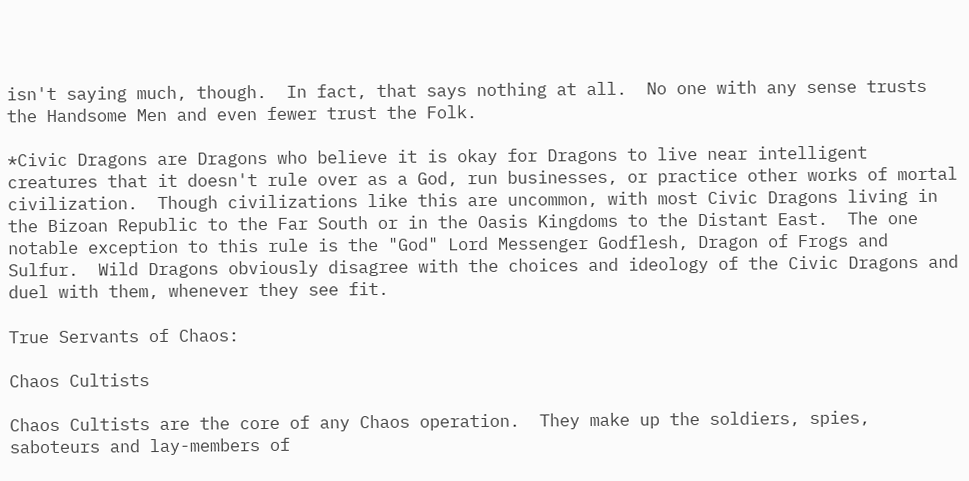isn't saying much, though.  In fact, that says nothing at all.  No one with any sense trusts the Handsome Men and even fewer trust the Folk.

*Civic Dragons are Dragons who believe it is okay for Dragons to live near intelligent creatures that it doesn't rule over as a God, run businesses, or practice other works of mortal civilization.  Though civilizations like this are uncommon, with most Civic Dragons living in the Bizoan Republic to the Far South or in the Oasis Kingdoms to the Distant East.  The one notable exception to this rule is the "God" Lord Messenger Godflesh, Dragon of Frogs and Sulfur.  Wild Dragons obviously disagree with the choices and ideology of the Civic Dragons and duel with them, whenever they see fit.

True Servants of Chaos:

Chaos Cultists

Chaos Cultists are the core of any Chaos operation.  They make up the soldiers, spies, saboteurs and lay-members of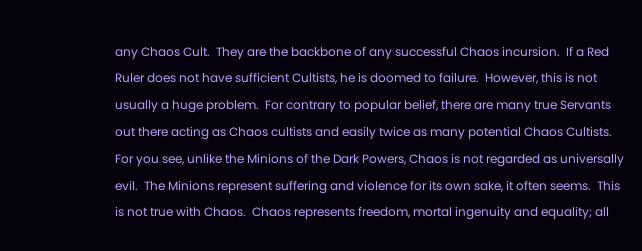any Chaos Cult.  They are the backbone of any successful Chaos incursion.  If a Red Ruler does not have sufficient Cultists, he is doomed to failure.  However, this is not usually a huge problem.  For contrary to popular belief, there are many true Servants out there acting as Chaos cultists and easily twice as many potential Chaos Cultists.  For you see, unlike the Minions of the Dark Powers, Chaos is not regarded as universally evil.  The Minions represent suffering and violence for its own sake, it often seems.  This is not true with Chaos.  Chaos represents freedom, mortal ingenuity and equality; all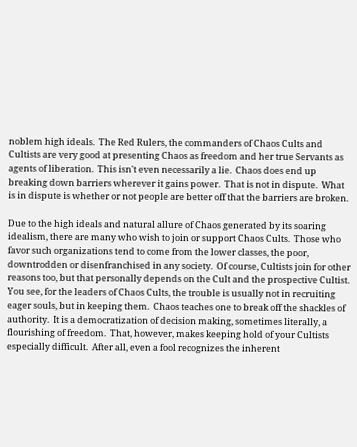noblem high ideals.  The Red Rulers, the commanders of Chaos Cults and Cultists are very good at presenting Chaos as freedom and her true Servants as agents of liberation.  This isn't even necessarily a lie.  Chaos does end up breaking down barriers wherever it gains power.  That is not in dispute.  What is in dispute is whether or not people are better off that the barriers are broken.

Due to the high ideals and natural allure of Chaos generated by its soaring idealism, there are many who wish to join or support Chaos Cults.  Those who favor such organizations tend to come from the lower classes, the poor, downtrodden or disenfranchised in any society.  Of course, Cultists join for other reasons too, but that personally depends on the Cult and the prospective Cultist.  You see, for the leaders of Chaos Cults, the trouble is usually not in recruiting eager souls, but in keeping them.  Chaos teaches one to break off the shackles of authority.  It is a democratization of decision making, sometimes literally, a flourishing of freedom.  That, however, makes keeping hold of your Cultists especially difficult.  After all, even a fool recognizes the inherent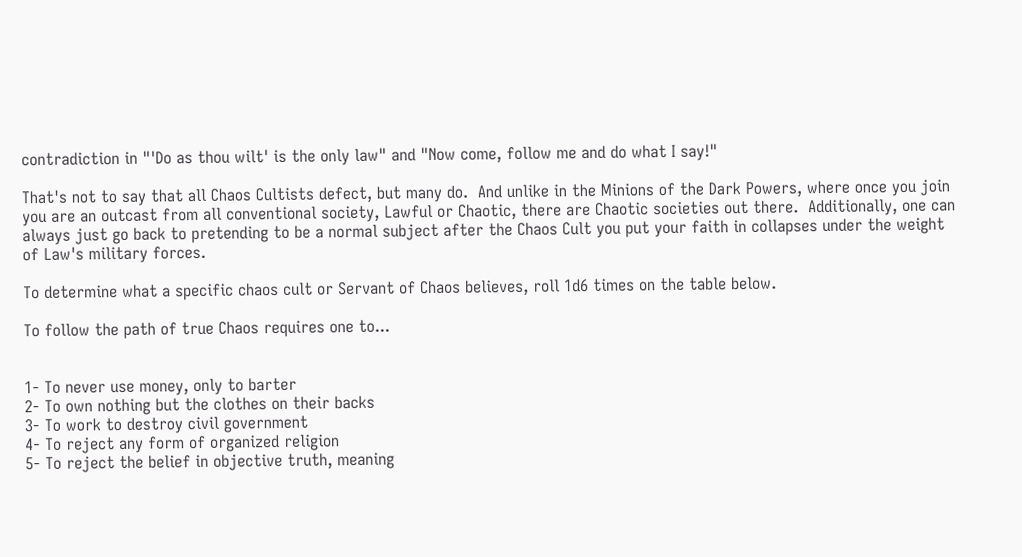contradiction in "'Do as thou wilt' is the only law" and "Now come, follow me and do what I say!"

That's not to say that all Chaos Cultists defect, but many do.  And unlike in the Minions of the Dark Powers, where once you join you are an outcast from all conventional society, Lawful or Chaotic, there are Chaotic societies out there.  Additionally, one can always just go back to pretending to be a normal subject after the Chaos Cult you put your faith in collapses under the weight of Law's military forces.

To determine what a specific chaos cult or Servant of Chaos believes, roll 1d6 times on the table below.

To follow the path of true Chaos requires one to...


1- To never use money, only to barter
2- To own nothing but the clothes on their backs
3- To work to destroy civil government
4- To reject any form of organized religion
5- To reject the belief in objective truth, meaning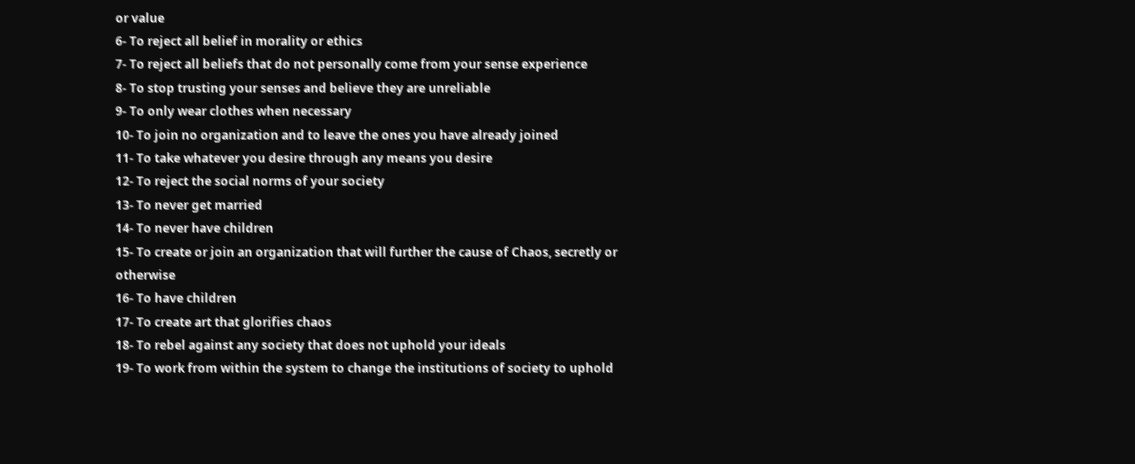or value
6- To reject all belief in morality or ethics
7- To reject all beliefs that do not personally come from your sense experience
8- To stop trusting your senses and believe they are unreliable
9- To only wear clothes when necessary
10- To join no organization and to leave the ones you have already joined
11- To take whatever you desire through any means you desire
12- To reject the social norms of your society
13- To never get married
14- To never have children
15- To create or join an organization that will further the cause of Chaos, secretly or otherwise
16- To have children
17- To create art that glorifies chaos
18- To rebel against any society that does not uphold your ideals
19- To work from within the system to change the institutions of society to uphold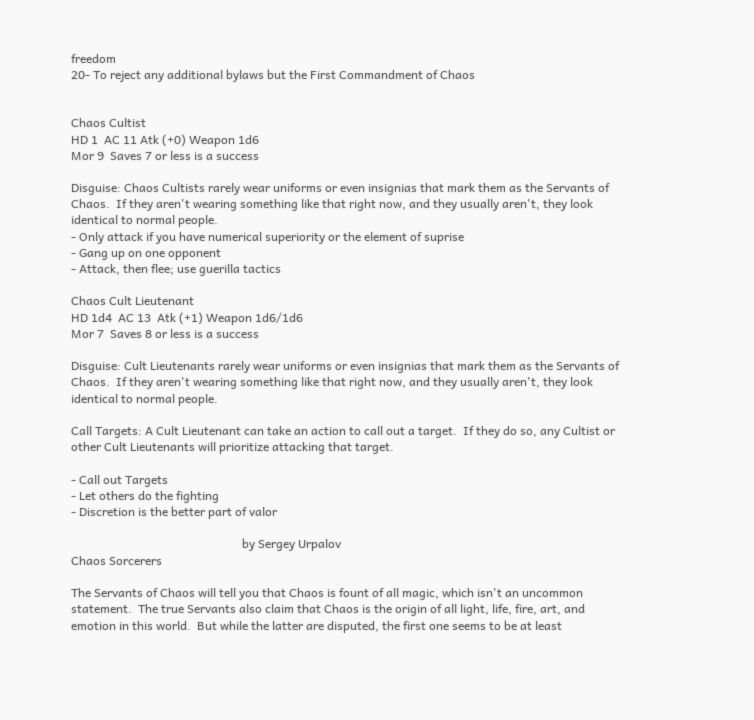freedom
20- To reject any additional bylaws but the First Commandment of Chaos


Chaos Cultist
HD 1  AC 11 Atk (+0) Weapon 1d6
Mor 9  Saves 7 or less is a success

Disguise: Chaos Cultists rarely wear uniforms or even insignias that mark them as the Servants of Chaos.  If they aren't wearing something like that right now, and they usually aren't, they look identical to normal people.
- Only attack if you have numerical superiority or the element of suprise
- Gang up on one opponent
- Attack, then flee; use guerilla tactics

Chaos Cult Lieutenant
HD 1d4  AC 13  Atk (+1) Weapon 1d6/1d6
Mor 7  Saves 8 or less is a success

Disguise: Cult Lieutenants rarely wear uniforms or even insignias that mark them as the Servants of Chaos.  If they aren't wearing something like that right now, and they usually aren't, they look identical to normal people.

Call Targets: A Cult Lieutenant can take an action to call out a target.  If they do so, any Cultist or other Cult Lieutenants will prioritize attacking that target.

- Call out Targets
- Let others do the fighting
- Discretion is the better part of valor

                                                         by Sergey Urpalov
Chaos Sorcerers

The Servants of Chaos will tell you that Chaos is fount of all magic, which isn't an uncommon statement.  The true Servants also claim that Chaos is the origin of all light, life, fire, art, and emotion in this world.  But while the latter are disputed, the first one seems to be at least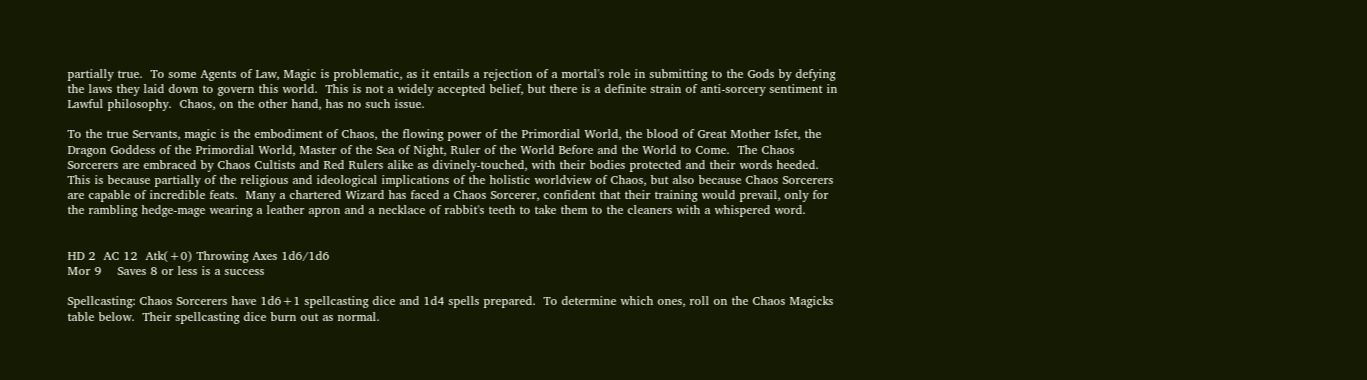partially true.  To some Agents of Law, Magic is problematic, as it entails a rejection of a mortal's role in submitting to the Gods by defying the laws they laid down to govern this world.  This is not a widely accepted belief, but there is a definite strain of anti-sorcery sentiment in Lawful philosophy.  Chaos, on the other hand, has no such issue.

To the true Servants, magic is the embodiment of Chaos, the flowing power of the Primordial World, the blood of Great Mother Isfet, the Dragon Goddess of the Primordial World, Master of the Sea of Night, Ruler of the World Before and the World to Come.  The Chaos Sorcerers are embraced by Chaos Cultists and Red Rulers alike as divinely-touched, with their bodies protected and their words heeded.  This is because partially of the religious and ideological implications of the holistic worldview of Chaos, but also because Chaos Sorcerers are capable of incredible feats.  Many a chartered Wizard has faced a Chaos Sorcerer, confident that their training would prevail, only for the rambling hedge-mage wearing a leather apron and a necklace of rabbit's teeth to take them to the cleaners with a whispered word.


HD 2  AC 12  Atk(+0) Throwing Axes 1d6/1d6
Mor 9    Saves 8 or less is a success

Spellcasting: Chaos Sorcerers have 1d6+1 spellcasting dice and 1d4 spells prepared.  To determine which ones, roll on the Chaos Magicks table below.  Their spellcasting dice burn out as normal.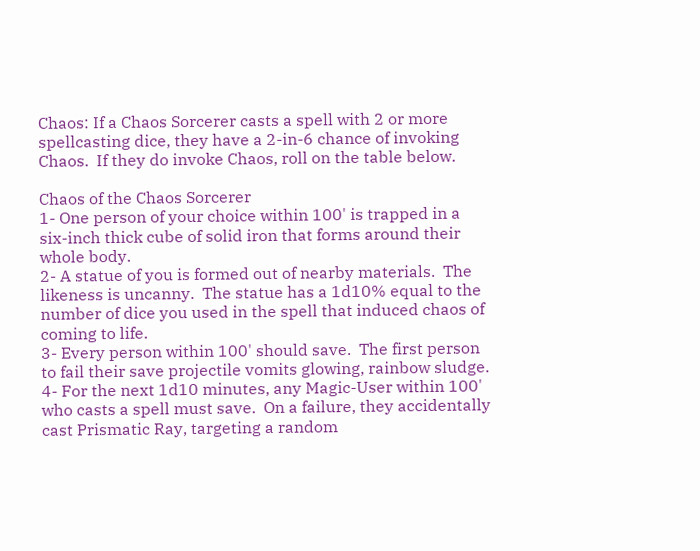Chaos: If a Chaos Sorcerer casts a spell with 2 or more spellcasting dice, they have a 2-in-6 chance of invoking Chaos.  If they do invoke Chaos, roll on the table below.

Chaos of the Chaos Sorcerer
1- One person of your choice within 100' is trapped in a six-inch thick cube of solid iron that forms around their whole body.
2- A statue of you is formed out of nearby materials.  The likeness is uncanny.  The statue has a 1d10% equal to the number of dice you used in the spell that induced chaos of coming to life.
3- Every person within 100' should save.  The first person to fail their save projectile vomits glowing, rainbow sludge.
4- For the next 1d10 minutes, any Magic-User within 100' who casts a spell must save.  On a failure, they accidentally cast Prismatic Ray, targeting a random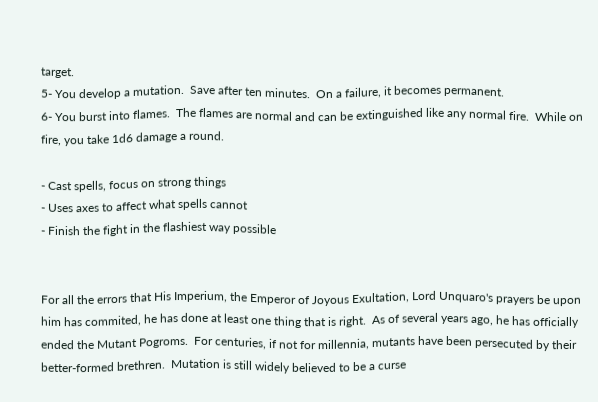target.
5- You develop a mutation.  Save after ten minutes.  On a failure, it becomes permanent.
6- You burst into flames.  The flames are normal and can be extinguished like any normal fire.  While on fire, you take 1d6 damage a round.

- Cast spells, focus on strong things
- Uses axes to affect what spells cannot
- Finish the fight in the flashiest way possible


For all the errors that His Imperium, the Emperor of Joyous Exultation, Lord Unquaro's prayers be upon him has commited, he has done at least one thing that is right.  As of several years ago, he has officially ended the Mutant Pogroms.  For centuries, if not for millennia, mutants have been persecuted by their better-formed brethren.  Mutation is still widely believed to be a curse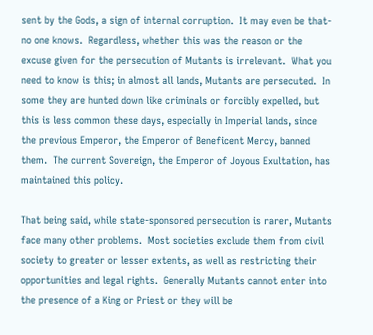sent by the Gods, a sign of internal corruption.  It may even be that- no one knows.  Regardless, whether this was the reason or the excuse given for the persecution of Mutants is irrelevant.  What you need to know is this; in almost all lands, Mutants are persecuted.  In some they are hunted down like criminals or forcibly expelled, but this is less common these days, especially in Imperial lands, since the previous Emperor, the Emperor of Beneficent Mercy, banned them.  The current Sovereign, the Emperor of Joyous Exultation, has maintained this policy.

That being said, while state-sponsored persecution is rarer, Mutants face many other problems.  Most societies exclude them from civil society to greater or lesser extents, as well as restricting their opportunities and legal rights.  Generally Mutants cannot enter into the presence of a King or Priest or they will be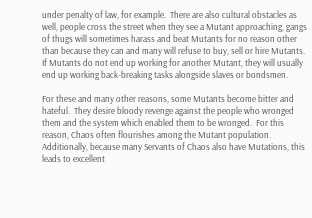under penalty of law, for example.  There are also cultural obstacles as well, people cross the street when they see a Mutant approaching, gangs of thugs will sometimes harass and beat Mutants for no reason other than because they can and many will refuse to buy, sell or hire Mutants.  If Mutants do not end up working for another Mutant, they will usually end up working back-breaking tasks alongside slaves or bondsmen.

For these and many other reasons, some Mutants become bitter and hateful.  They desire bloody revenge against the people who wronged them and the system which enabled them to be wronged.  For this reason, Chaos often flourishes among the Mutant population.  Additionally, because many Servants of Chaos also have Mutations, this leads to excellent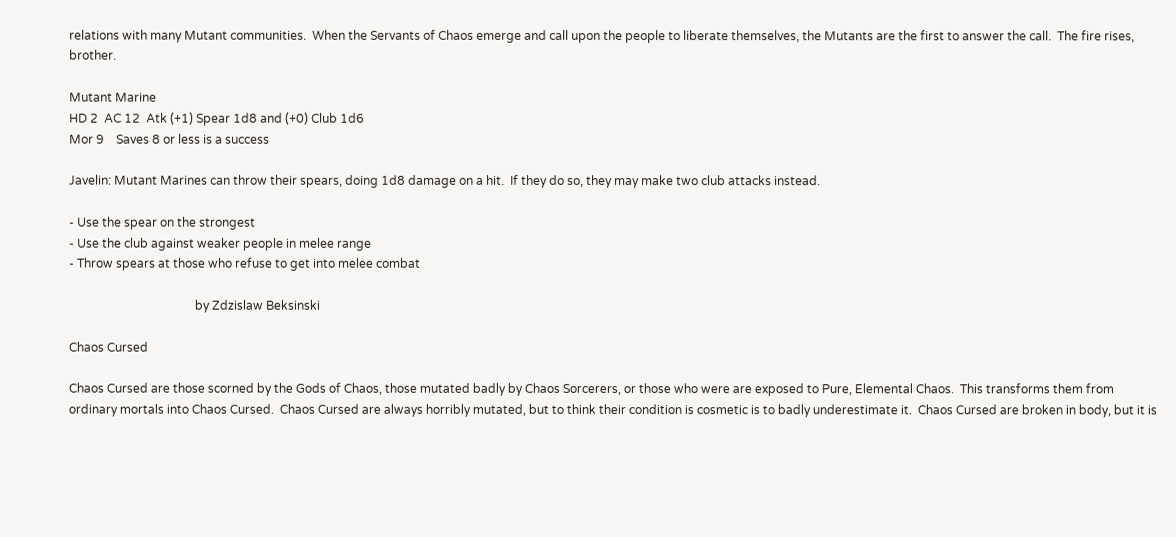relations with many Mutant communities.  When the Servants of Chaos emerge and call upon the people to liberate themselves, the Mutants are the first to answer the call.  The fire rises, brother.

Mutant Marine
HD 2  AC 12  Atk (+1) Spear 1d8 and (+0) Club 1d6
Mor 9    Saves 8 or less is a success

Javelin: Mutant Marines can throw their spears, doing 1d8 damage on a hit.  If they do so, they may make two club attacks instead.

- Use the spear on the strongest
- Use the club against weaker people in melee range
- Throw spears at those who refuse to get into melee combat

                                          by Zdzislaw Beksinski

Chaos Cursed

Chaos Cursed are those scorned by the Gods of Chaos, those mutated badly by Chaos Sorcerers, or those who were are exposed to Pure, Elemental Chaos.  This transforms them from ordinary mortals into Chaos Cursed.  Chaos Cursed are always horribly mutated, but to think their condition is cosmetic is to badly underestimate it.  Chaos Cursed are broken in body, but it is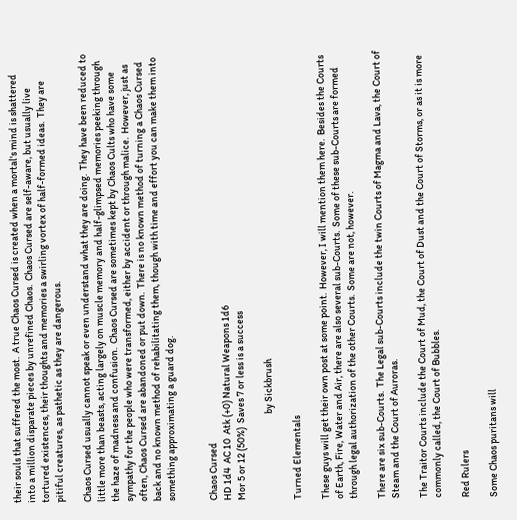their souls that suffered the most.  A true Chaos Cursed is created when a mortal's mind is shattered into a million disparate pieces by unrefined Chaos.  Chaos Cursed are self-aware, but usually live tortured existences, their thoughts and memories a swirling vortex of half-formed ideas.  They are pitiful creatures, as pathetic as they are dangerous.

Chaos Cursed usually cannot speak or even understand what they are doing.  They have been reduced to little more than beasts, acting largely on muscle memory and half-glimpsed memories peeking through the haze of madness and confusion.  Chaos Cursed are sometimes kept by Chaos Cults who have some sympathy for the people who were transformed, either by accident or through malice.  However, just as often, Chaos Cursed are abandoned or put down.  There is no known method of turning a Chaos Cursed back and no known method of rehabilitating them, though with time and effort you can make them into something approximating a guard dog.


Chaos Cursed
HD 1d4  AC 10  Atk (+0) Natural Weapons 1d6
Mor 5 or 12 (50%)  Saves 7 or less is a success

                                           by Sickbrush

Turned Elementals

These guys will get their own post at some point.  However, I will mention them here.  Besides the Courts of Earth, Fire, Water and Air, there are also several sub-Courts.  Some of these sub-Courts are formed through legal authorization of the other Courts.  Some are not, however.

There are six sub-Courts.  The Legal sub-Courts include the twin Courts of Magma and Lava, the Court of Steam and the Court of Auroras.

The Traitor Courts include the Court of Mud, the Court of Dust and the Court of Storms, or as it is more commonly called, the Court of Bubbles.

Red Rulers

Some Chaos puritans will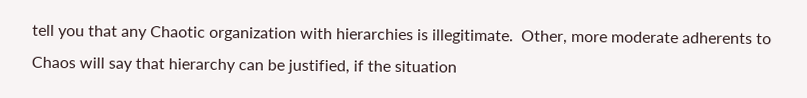tell you that any Chaotic organization with hierarchies is illegitimate.  Other, more moderate adherents to Chaos will say that hierarchy can be justified, if the situation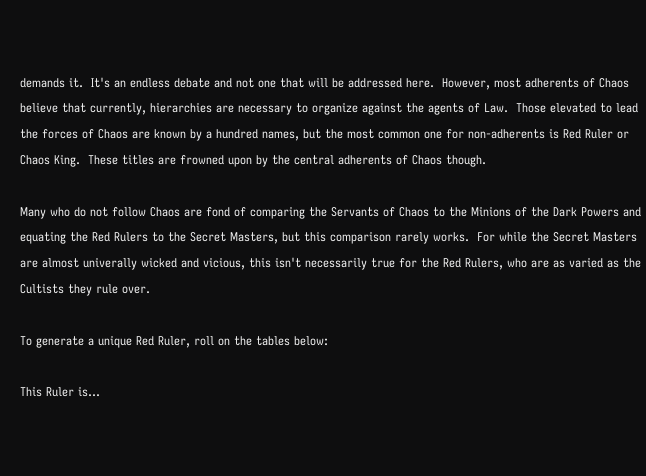demands it.  It's an endless debate and not one that will be addressed here.  However, most adherents of Chaos believe that currently, hierarchies are necessary to organize against the agents of Law.  Those elevated to lead the forces of Chaos are known by a hundred names, but the most common one for non-adherents is Red Ruler or Chaos King.  These titles are frowned upon by the central adherents of Chaos though.

Many who do not follow Chaos are fond of comparing the Servants of Chaos to the Minions of the Dark Powers and equating the Red Rulers to the Secret Masters, but this comparison rarely works.  For while the Secret Masters are almost univerally wicked and vicious, this isn't necessarily true for the Red Rulers, who are as varied as the Cultists they rule over.

To generate a unique Red Ruler, roll on the tables below:

This Ruler is...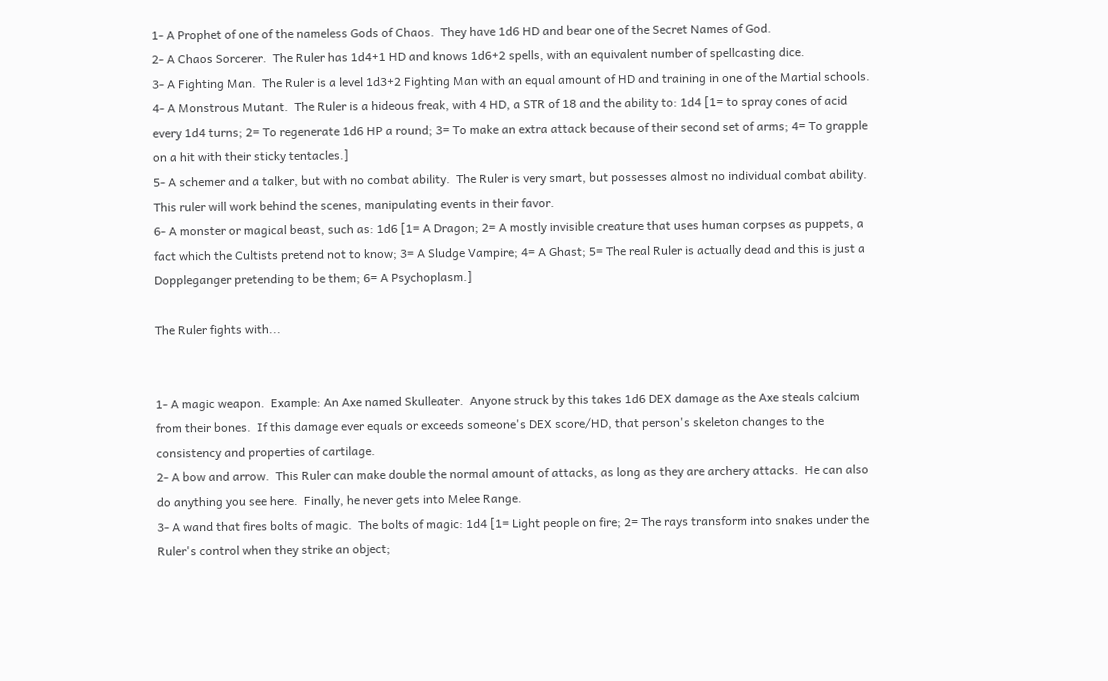1- A Prophet of one of the nameless Gods of Chaos.  They have 1d6 HD and bear one of the Secret Names of God.
2- A Chaos Sorcerer.  The Ruler has 1d4+1 HD and knows 1d6+2 spells, with an equivalent number of spellcasting dice.
3- A Fighting Man.  The Ruler is a level 1d3+2 Fighting Man with an equal amount of HD and training in one of the Martial schools.
4- A Monstrous Mutant.  The Ruler is a hideous freak, with 4 HD, a STR of 18 and the ability to: 1d4 [1= to spray cones of acid every 1d4 turns; 2= To regenerate 1d6 HP a round; 3= To make an extra attack because of their second set of arms; 4= To grapple on a hit with their sticky tentacles.]
5- A schemer and a talker, but with no combat ability.  The Ruler is very smart, but possesses almost no individual combat ability.  This ruler will work behind the scenes, manipulating events in their favor.
6- A monster or magical beast, such as: 1d6 [1= A Dragon; 2= A mostly invisible creature that uses human corpses as puppets, a fact which the Cultists pretend not to know; 3= A Sludge Vampire; 4= A Ghast; 5= The real Ruler is actually dead and this is just a Doppleganger pretending to be them; 6= A Psychoplasm.]

The Ruler fights with...


1- A magic weapon.  Example: An Axe named Skulleater.  Anyone struck by this takes 1d6 DEX damage as the Axe steals calcium from their bones.  If this damage ever equals or exceeds someone's DEX score/HD, that person's skeleton changes to the consistency and properties of cartilage.
2- A bow and arrow.  This Ruler can make double the normal amount of attacks, as long as they are archery attacks.  He can also do anything you see here.  Finally, he never gets into Melee Range.
3- A wand that fires bolts of magic.  The bolts of magic: 1d4 [1= Light people on fire; 2= The rays transform into snakes under the Ruler's control when they strike an object;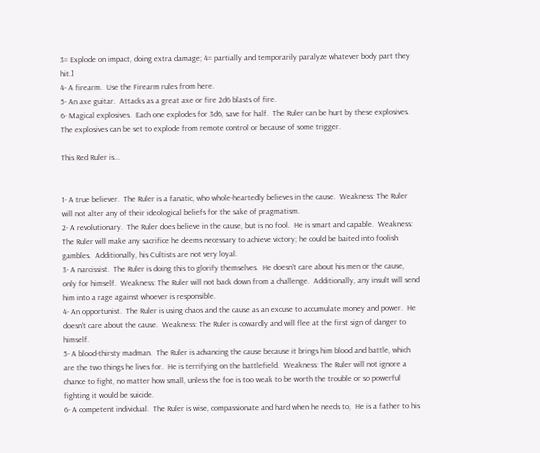3= Explode on impact, doing extra damage; 4= partially and temporarily paralyze whatever body part they hit.]
4- A firearm.  Use the Firearm rules from here.
5- An axe guitar.  Attacks as a great axe or fire 2d6 blasts of fire.
6- Magical explosives.  Each one explodes for 3d6, save for half.  The Ruler can be hurt by these explosives.  The explosives can be set to explode from remote control or because of some trigger.

This Red Ruler is...


1- A true believer.  The Ruler is a fanatic, who whole-heartedly believes in the cause.  Weakness: The Ruler will not alter any of their ideological beliefs for the sake of pragmatism.
2- A revolutionary.  The Ruler does believe in the cause, but is no fool.  He is smart and capable.  Weakness: The Ruler will make any sacrifice he deems necessary to achieve victory; he could be baited into foolish gambles.  Additionally, his Cultists are not very loyal.
3- A narcissist.  The Ruler is doing this to glorify themselves.  He doesn't care about his men or the cause, only for himself.  Weakness: The Ruler will not back down from a challenge.  Additionally, any insult will send him into a rage against whoever is responsible.
4- An opportunist.  The Ruler is using chaos and the cause as an excuse to accumulate money and power.  He doesn't care about the cause.  Weakness: The Ruler is cowardly and will flee at the first sign of danger to himself.
5- A blood-thirsty madman.  The Ruler is advancing the cause because it brings him blood and battle, which are the two things he lives for.  He is terrifying on the battlefield.  Weakness: The Ruler will not ignore a chance to fight, no matter how small, unless the foe is too weak to be worth the trouble or so powerful fighting it would be suicide.
6- A competent individual.  The Ruler is wise, compassionate and hard when he needs to,  He is a father to his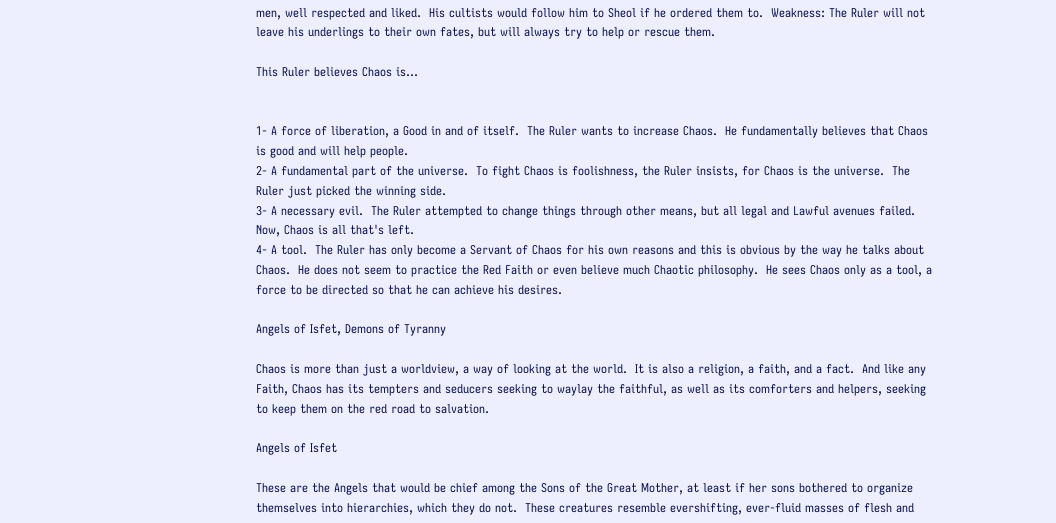men, well respected and liked.  His cultists would follow him to Sheol if he ordered them to.  Weakness: The Ruler will not leave his underlings to their own fates, but will always try to help or rescue them.

This Ruler believes Chaos is...


1- A force of liberation, a Good in and of itself.  The Ruler wants to increase Chaos.  He fundamentally believes that Chaos is good and will help people.
2- A fundamental part of the universe.  To fight Chaos is foolishness, the Ruler insists, for Chaos is the universe.  The Ruler just picked the winning side.
3- A necessary evil.  The Ruler attempted to change things through other means, but all legal and Lawful avenues failed.  Now, Chaos is all that's left.
4- A tool.  The Ruler has only become a Servant of Chaos for his own reasons and this is obvious by the way he talks about Chaos.  He does not seem to practice the Red Faith or even believe much Chaotic philosophy.  He sees Chaos only as a tool, a force to be directed so that he can achieve his desires.

Angels of Isfet, Demons of Tyranny

Chaos is more than just a worldview, a way of looking at the world.  It is also a religion, a faith, and a fact.  And like any Faith, Chaos has its tempters and seducers seeking to waylay the faithful, as well as its comforters and helpers, seeking to keep them on the red road to salvation.

Angels of Isfet

These are the Angels that would be chief among the Sons of the Great Mother, at least if her sons bothered to organize themselves into hierarchies, which they do not.  These creatures resemble evershifting, ever-fluid masses of flesh and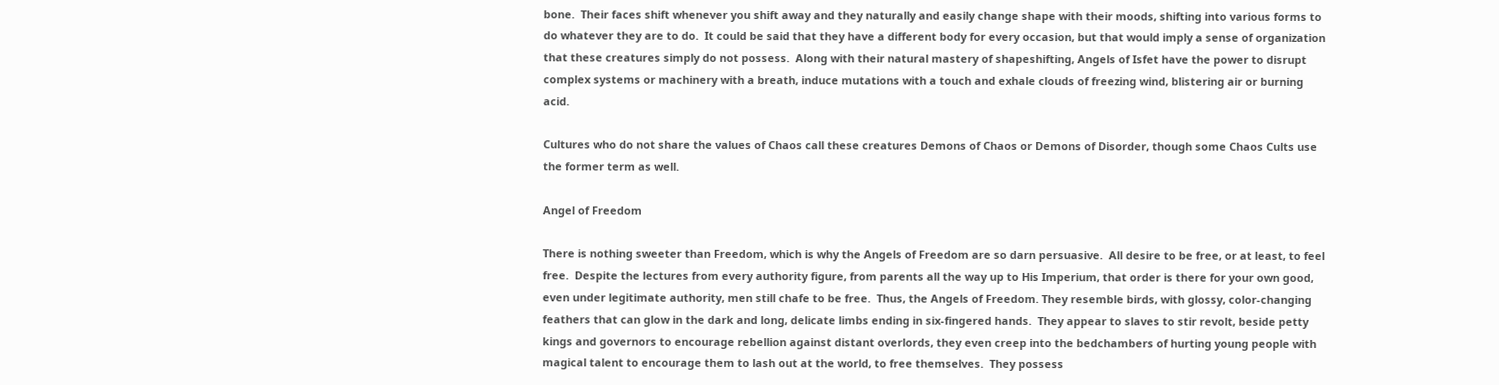bone.  Their faces shift whenever you shift away and they naturally and easily change shape with their moods, shifting into various forms to do whatever they are to do.  It could be said that they have a different body for every occasion, but that would imply a sense of organization that these creatures simply do not possess.  Along with their natural mastery of shapeshifting, Angels of Isfet have the power to disrupt complex systems or machinery with a breath, induce mutations with a touch and exhale clouds of freezing wind, blistering air or burning acid.

Cultures who do not share the values of Chaos call these creatures Demons of Chaos or Demons of Disorder, though some Chaos Cults use the former term as well.

Angel of Freedom

There is nothing sweeter than Freedom, which is why the Angels of Freedom are so darn persuasive.  All desire to be free, or at least, to feel free.  Despite the lectures from every authority figure, from parents all the way up to His Imperium, that order is there for your own good, even under legitimate authority, men still chafe to be free.  Thus, the Angels of Freedom. They resemble birds, with glossy, color-changing feathers that can glow in the dark and long, delicate limbs ending in six-fingered hands.  They appear to slaves to stir revolt, beside petty kings and governors to encourage rebellion against distant overlords, they even creep into the bedchambers of hurting young people with magical talent to encourage them to lash out at the world, to free themselves.  They possess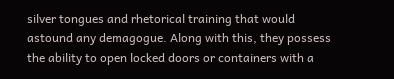silver tongues and rhetorical training that would astound any demagogue. Along with this, they possess the ability to open locked doors or containers with a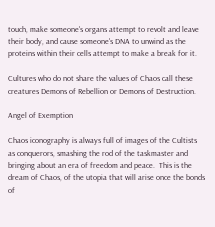touch, make someone's organs attempt to revolt and leave their body, and cause someone's DNA to unwind as the proteins within their cells attempt to make a break for it.

Cultures who do not share the values of Chaos call these creatures Demons of Rebellion or Demons of Destruction.

Angel of Exemption

Chaos iconography is always full of images of the Cultists as conquerors, smashing the rod of the taskmaster and bringing about an era of freedom and peace.  This is the dream of Chaos, of the utopia that will arise once the bonds of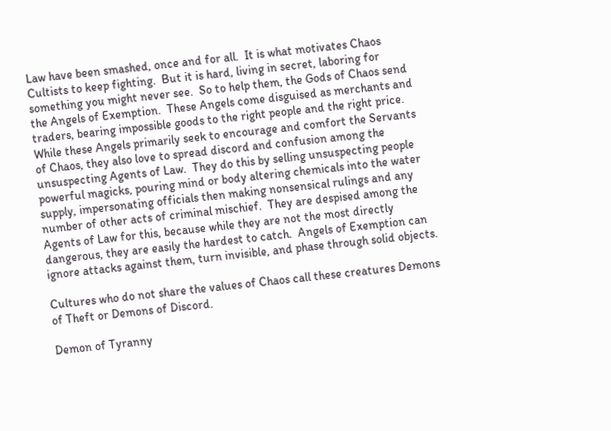Law have been smashed, once and for all.  It is what motivates Chaos Cultists to keep fighting.  But it is hard, living in secret, laboring for something you might never see.  So to help them, the Gods of Chaos send the Angels of Exemption.  These Angels come disguised as merchants and traders, bearing impossible goods to the right people and the right price.  While these Angels primarily seek to encourage and comfort the Servants of Chaos, they also love to spread discord and confusion among the unsuspecting Agents of Law.  They do this by selling unsuspecting people powerful magicks, pouring mind or body altering chemicals into the water supply, impersonating officials then making nonsensical rulings and any number of other acts of criminal mischief.  They are despised among the Agents of Law for this, because while they are not the most directly dangerous, they are easily the hardest to catch.  Angels of Exemption can ignore attacks against them, turn invisible, and phase through solid objects.

Cultures who do not share the values of Chaos call these creatures Demons of Theft or Demons of Discord.

Demon of Tyranny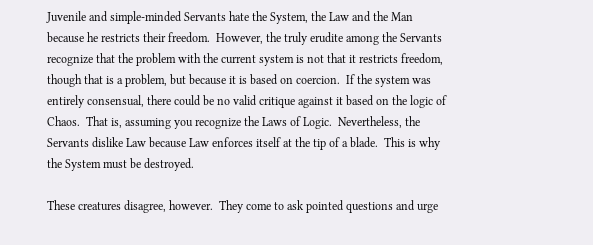Juvenile and simple-minded Servants hate the System, the Law and the Man because he restricts their freedom.  However, the truly erudite among the Servants recognize that the problem with the current system is not that it restricts freedom, though that is a problem, but because it is based on coercion.  If the system was entirely consensual, there could be no valid critique against it based on the logic of Chaos.  That is, assuming you recognize the Laws of Logic.  Nevertheless, the Servants dislike Law because Law enforces itself at the tip of a blade.  This is why the System must be destroyed.

These creatures disagree, however.  They come to ask pointed questions and urge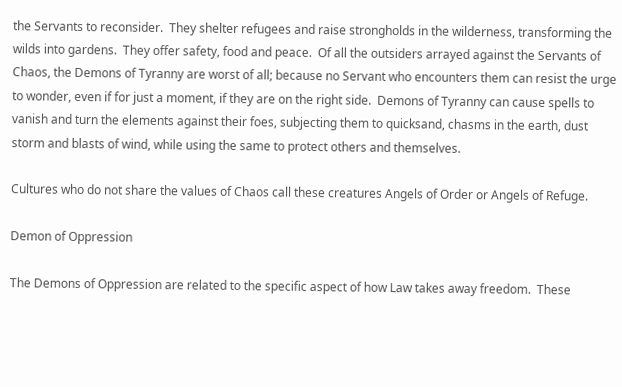the Servants to reconsider.  They shelter refugees and raise strongholds in the wilderness, transforming the wilds into gardens.  They offer safety, food and peace.  Of all the outsiders arrayed against the Servants of Chaos, the Demons of Tyranny are worst of all; because no Servant who encounters them can resist the urge to wonder, even if for just a moment, if they are on the right side.  Demons of Tyranny can cause spells to vanish and turn the elements against their foes, subjecting them to quicksand, chasms in the earth, dust storm and blasts of wind, while using the same to protect others and themselves.

Cultures who do not share the values of Chaos call these creatures Angels of Order or Angels of Refuge.

Demon of Oppression

The Demons of Oppression are related to the specific aspect of how Law takes away freedom.  These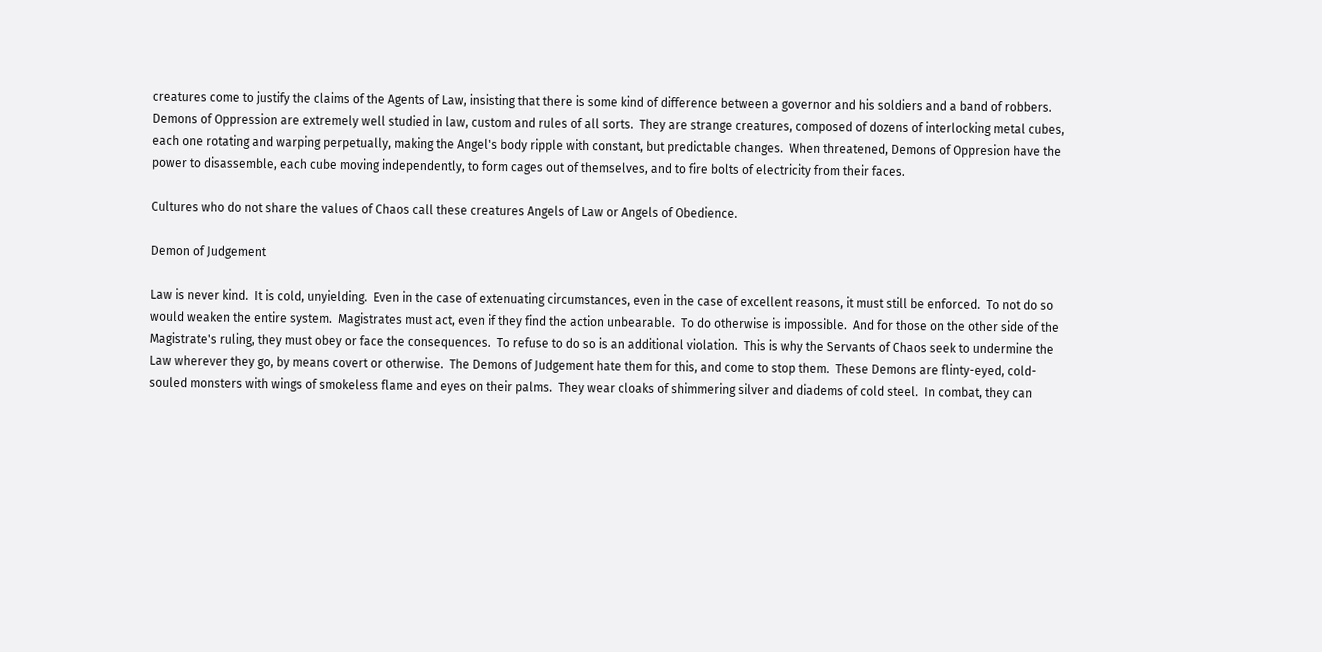creatures come to justify the claims of the Agents of Law, insisting that there is some kind of difference between a governor and his soldiers and a band of robbers.  Demons of Oppression are extremely well studied in law, custom and rules of all sorts.  They are strange creatures, composed of dozens of interlocking metal cubes, each one rotating and warping perpetually, making the Angel's body ripple with constant, but predictable changes.  When threatened, Demons of Oppresion have the power to disassemble, each cube moving independently, to form cages out of themselves, and to fire bolts of electricity from their faces.

Cultures who do not share the values of Chaos call these creatures Angels of Law or Angels of Obedience.

Demon of Judgement

Law is never kind.  It is cold, unyielding.  Even in the case of extenuating circumstances, even in the case of excellent reasons, it must still be enforced.  To not do so would weaken the entire system.  Magistrates must act, even if they find the action unbearable.  To do otherwise is impossible.  And for those on the other side of the Magistrate's ruling, they must obey or face the consequences.  To refuse to do so is an additional violation.  This is why the Servants of Chaos seek to undermine the Law wherever they go, by means covert or otherwise.  The Demons of Judgement hate them for this, and come to stop them.  These Demons are flinty-eyed, cold-souled monsters with wings of smokeless flame and eyes on their palms.  They wear cloaks of shimmering silver and diadems of cold steel.  In combat, they can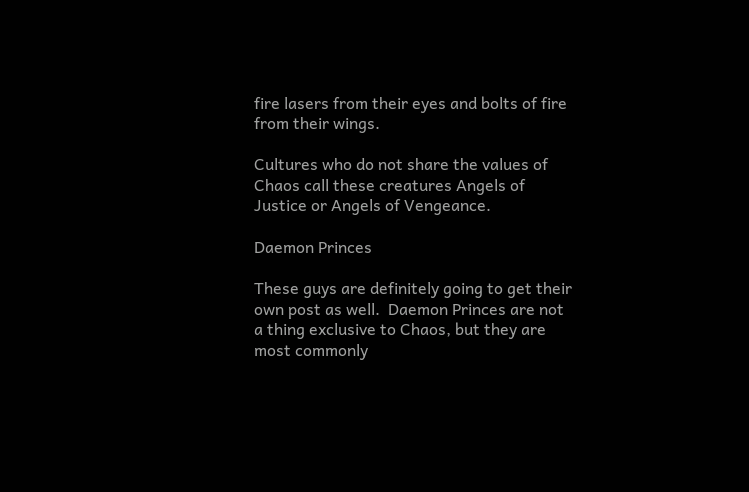fire lasers from their eyes and bolts of fire from their wings.

Cultures who do not share the values of Chaos call these creatures Angels of Justice or Angels of Vengeance.

Daemon Princes

These guys are definitely going to get their own post as well.  Daemon Princes are not a thing exclusive to Chaos, but they are most commonly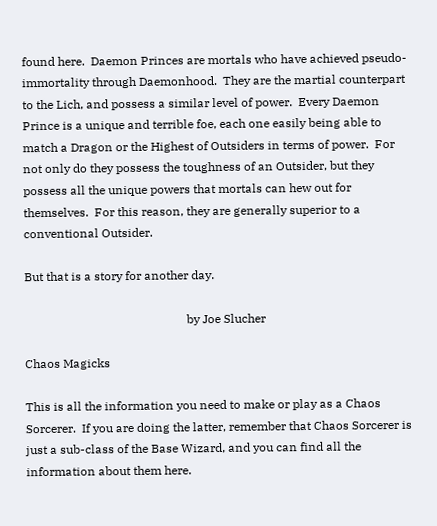found here.  Daemon Princes are mortals who have achieved pseudo-immortality through Daemonhood.  They are the martial counterpart to the Lich, and possess a similar level of power.  Every Daemon Prince is a unique and terrible foe, each one easily being able to match a Dragon or the Highest of Outsiders in terms of power.  For not only do they possess the toughness of an Outsider, but they possess all the unique powers that mortals can hew out for themselves.  For this reason, they are generally superior to a conventional Outsider.

But that is a story for another day.

                                                      by Joe Slucher

Chaos Magicks

This is all the information you need to make or play as a Chaos Sorcerer.  If you are doing the latter, remember that Chaos Sorcerer is just a sub-class of the Base Wizard, and you can find all the information about them here.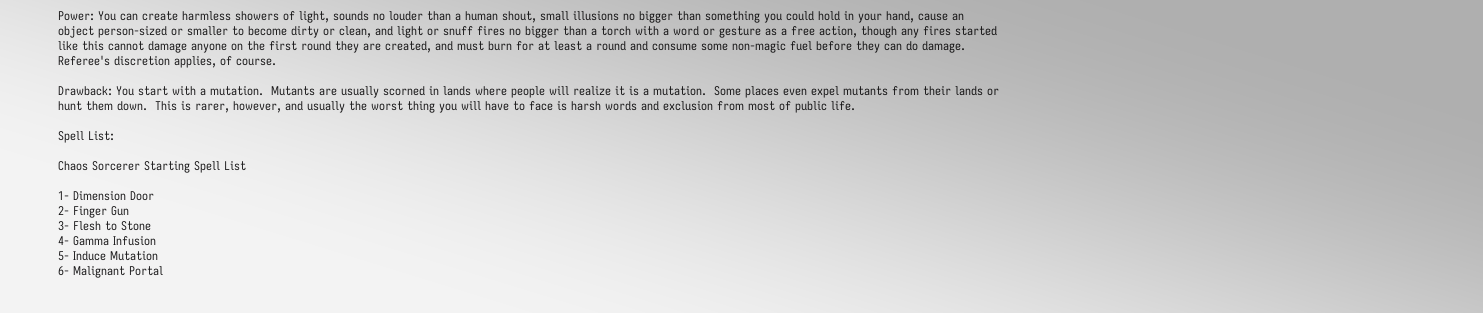Power: You can create harmless showers of light, sounds no louder than a human shout, small illusions no bigger than something you could hold in your hand, cause an object person-sized or smaller to become dirty or clean, and light or snuff fires no bigger than a torch with a word or gesture as a free action, though any fires started like this cannot damage anyone on the first round they are created, and must burn for at least a round and consume some non-magic fuel before they can do damage.  Referee's discretion applies, of course.

Drawback: You start with a mutation.  Mutants are usually scorned in lands where people will realize it is a mutation.  Some places even expel mutants from their lands or hunt them down.  This is rarer, however, and usually the worst thing you will have to face is harsh words and exclusion from most of public life.

Spell List:

Chaos Sorcerer Starting Spell List

1- Dimension Door
2- Finger Gun
3- Flesh to Stone
4- Gamma Infusion
5- Induce Mutation
6- Malignant Portal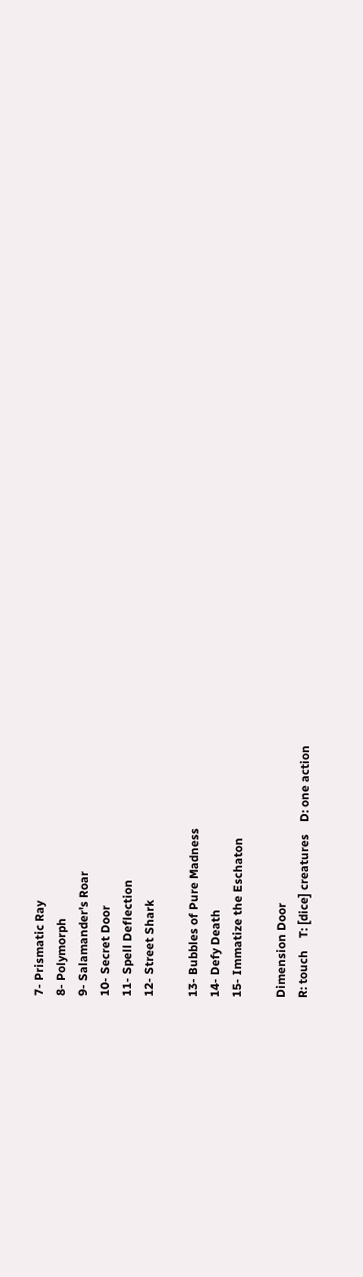7- Prismatic Ray
8- Polymorph
9- Salamander's Roar
10- Secret Door
11- Spell Deflection
12- Street Shark

13- Bubbles of Pure Madness
14- Defy Death
15- Immatize the Eschaton

Dimension Door
R: touch    T: [dice] creatures    D: one action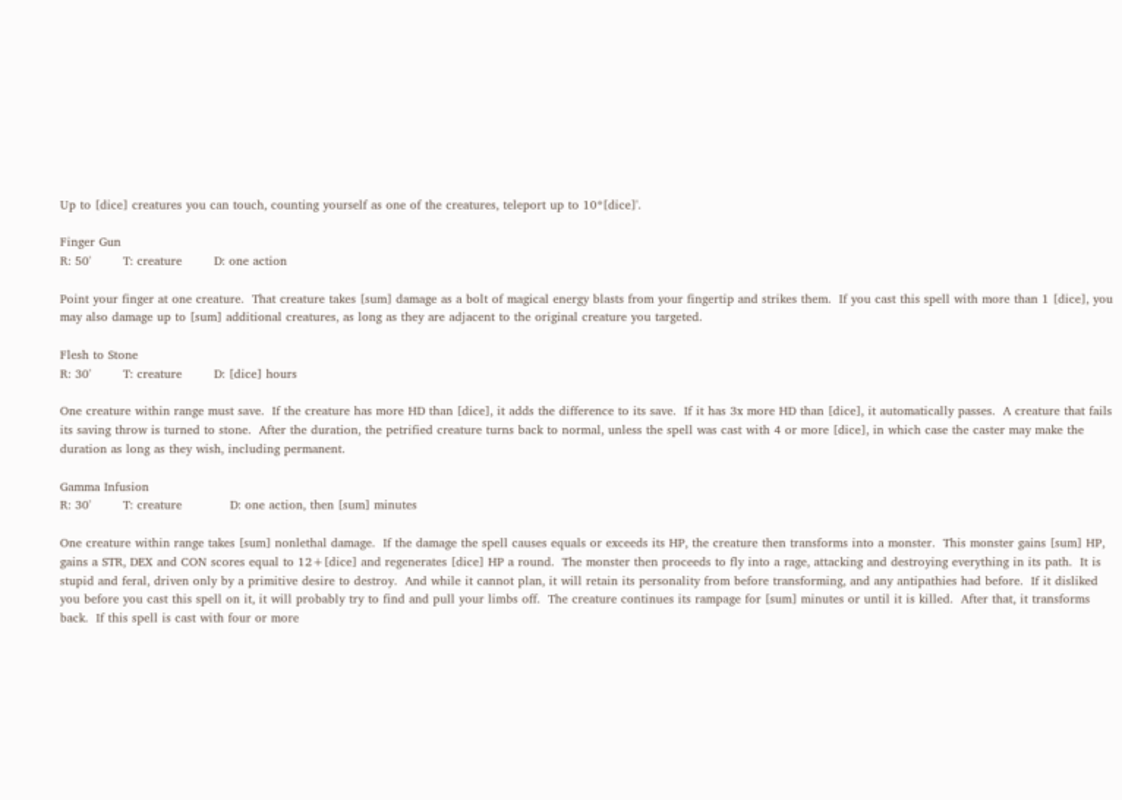Up to [dice] creatures you can touch, counting yourself as one of the creatures, teleport up to 10*[dice]'.

Finger Gun
R: 50'        T: creature        D: one action

Point your finger at one creature.  That creature takes [sum] damage as a bolt of magical energy blasts from your fingertip and strikes them.  If you cast this spell with more than 1 [dice], you may also damage up to [sum] additional creatures, as long as they are adjacent to the original creature you targeted.

Flesh to Stone
R: 30'        T: creature        D: [dice] hours

One creature within range must save.  If the creature has more HD than [dice], it adds the difference to its save.  If it has 3x more HD than [dice], it automatically passes.  A creature that fails its saving throw is turned to stone.  After the duration, the petrified creature turns back to normal, unless the spell was cast with 4 or more [dice], in which case the caster may make the duration as long as they wish, including permanent.

Gamma Infusion
R: 30'        T: creature            D: one action, then [sum] minutes

One creature within range takes [sum] nonlethal damage.  If the damage the spell causes equals or exceeds its HP, the creature then transforms into a monster.  This monster gains [sum] HP, gains a STR, DEX and CON scores equal to 12+[dice] and regenerates [dice] HP a round.  The monster then proceeds to fly into a rage, attacking and destroying everything in its path.  It is stupid and feral, driven only by a primitive desire to destroy.  And while it cannot plan, it will retain its personality from before transforming, and any antipathies had before.  If it disliked you before you cast this spell on it, it will probably try to find and pull your limbs off.  The creature continues its rampage for [sum] minutes or until it is killed.  After that, it transforms back.  If this spell is cast with four or more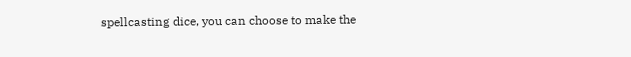spellcasting dice, you can choose to make the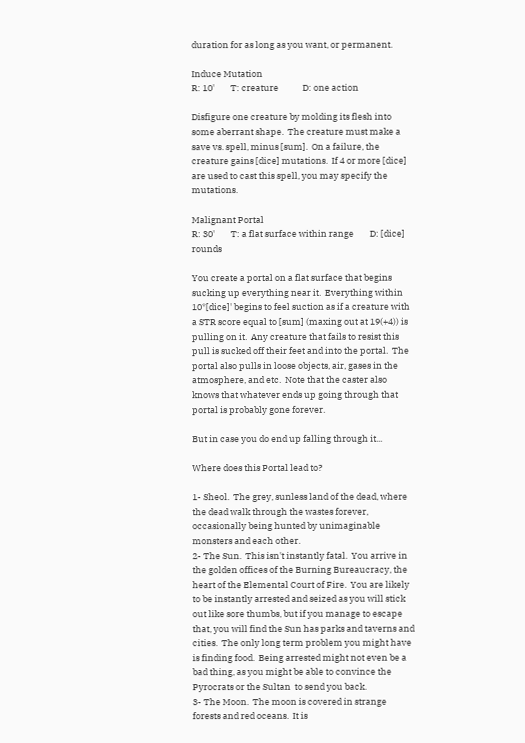duration for as long as you want, or permanent.

Induce Mutation
R: 10'        T: creature            D: one action

Disfigure one creature by molding its flesh into some aberrant shape.  The creature must make a save vs. spell, minus [sum].  On a failure, the creature gains [dice] mutations.  If 4 or more [dice] are used to cast this spell, you may specify the mutations.

Malignant Portal
R: 30'        T: a flat surface within range        D: [dice] rounds

You create a portal on a flat surface that begins sucking up everything near it.  Everything within 10*[dice]' begins to feel suction as if a creature with a STR score equal to [sum] (maxing out at 19(+4)) is pulling on it.  Any creature that fails to resist this pull is sucked off their feet and into the portal.  The portal also pulls in loose objects, air, gases in the atmosphere, and etc.  Note that the caster also knows that whatever ends up going through that portal is probably gone forever.

But in case you do end up falling through it...

Where does this Portal lead to?

1- Sheol.  The grey, sunless land of the dead, where the dead walk through the wastes forever, occasionally being hunted by unimaginable monsters and each other.
2- The Sun.  This isn't instantly fatal.  You arrive in the golden offices of the Burning Bureaucracy, the heart of the Elemental Court of Fire.  You are likely to be instantly arrested and seized as you will stick out like sore thumbs, but if you manage to escape that, you will find the Sun has parks and taverns and cities.  The only long term problem you might have is finding food.  Being arrested might not even be a bad thing, as you might be able to convince the Pyrocrats or the Sultan  to send you back.
3- The Moon.  The moon is covered in strange forests and red oceans.  It is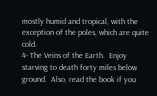mostly humid and tropical, with the exception of the poles, which are quite cold.
4- The Veins of the Earth.  Enjoy starving to death forty miles below ground.  Also, read the book if you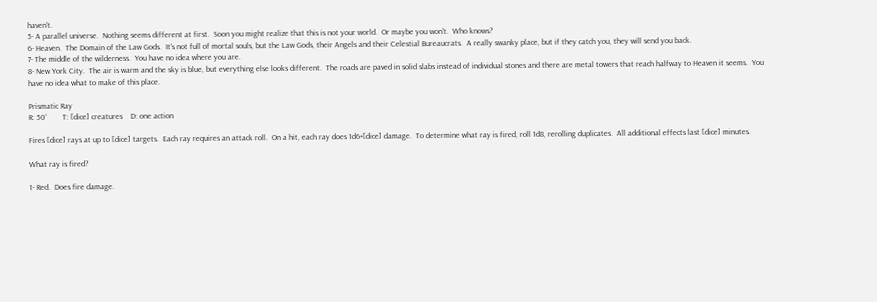haven't.
5- A parallel universe.  Nothing seems different at first.  Soon you might realize that this is not your world.  Or maybe you won't.  Who knows?
6- Heaven.  The Domain of the Law Gods.  It's not full of mortal souls, but the Law Gods, their Angels and their Celestial Bureaucrats.  A really swanky place, but if they catch you, they will send you back.
7- The middle of the wilderness.  You have no idea where you are.
8- New York City.  The air is warm and the sky is blue, but everything else looks different.  The roads are paved in solid slabs instead of individual stones and there are metal towers that reach halfway to Heaven it seems.  You have no idea what to make of this place.

Prismatic Ray
R: 50'        T: [dice] creatures    D: one action

Fires [dice] rays at up to [dice] targets.  Each ray requires an attack roll.  On a hit, each ray does 1d6+[dice] damage.  To determine what ray is fired, roll 1d8, rerolling duplicates.  All additional effects last [dice] minutes.

What ray is fired?

1- Red.  Does fire damage.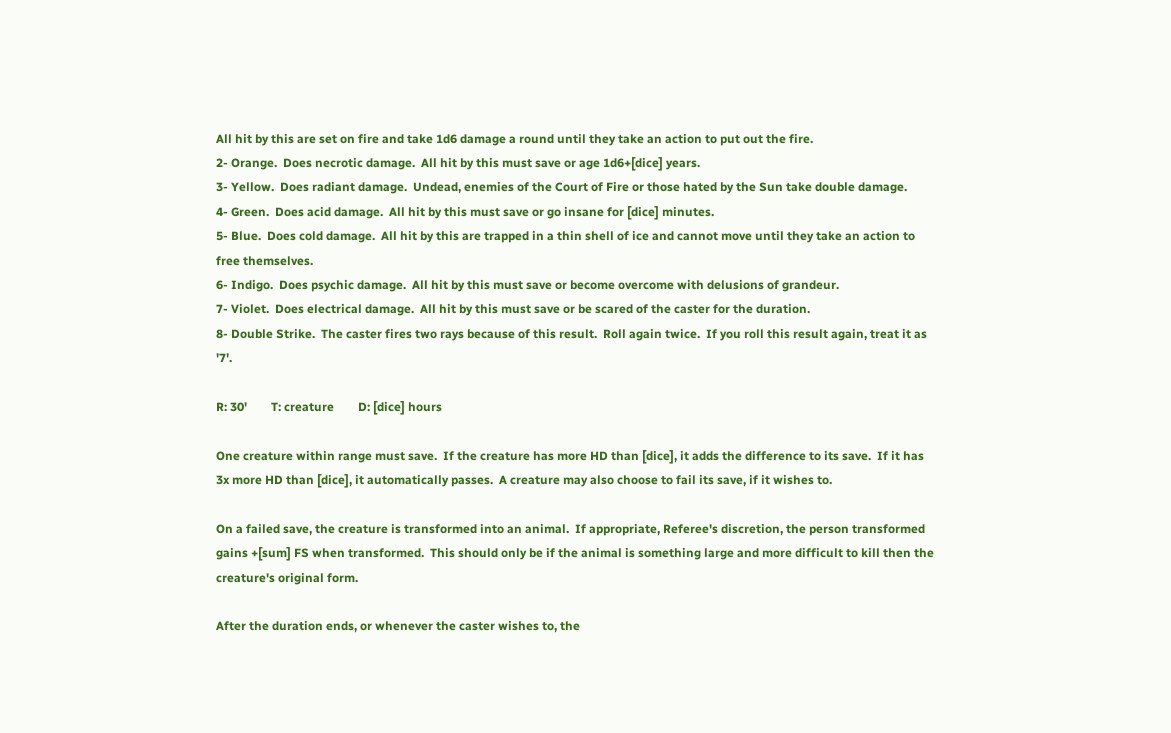All hit by this are set on fire and take 1d6 damage a round until they take an action to put out the fire.
2- Orange.  Does necrotic damage.  All hit by this must save or age 1d6+[dice] years.
3- Yellow.  Does radiant damage.  Undead, enemies of the Court of Fire or those hated by the Sun take double damage.
4- Green.  Does acid damage.  All hit by this must save or go insane for [dice] minutes.
5- Blue.  Does cold damage.  All hit by this are trapped in a thin shell of ice and cannot move until they take an action to free themselves.
6- Indigo.  Does psychic damage.  All hit by this must save or become overcome with delusions of grandeur.
7- Violet.  Does electrical damage.  All hit by this must save or be scared of the caster for the duration.
8- Double Strike.  The caster fires two rays because of this result.  Roll again twice.  If you roll this result again, treat it as '7'.

R: 30'        T: creature        D: [dice] hours

One creature within range must save.  If the creature has more HD than [dice], it adds the difference to its save.  If it has 3x more HD than [dice], it automatically passes.  A creature may also choose to fail its save, if it wishes to.

On a failed save, the creature is transformed into an animal.  If appropriate, Referee's discretion, the person transformed gains +[sum] FS when transformed.  This should only be if the animal is something large and more difficult to kill then the creature's original form.

After the duration ends, or whenever the caster wishes to, the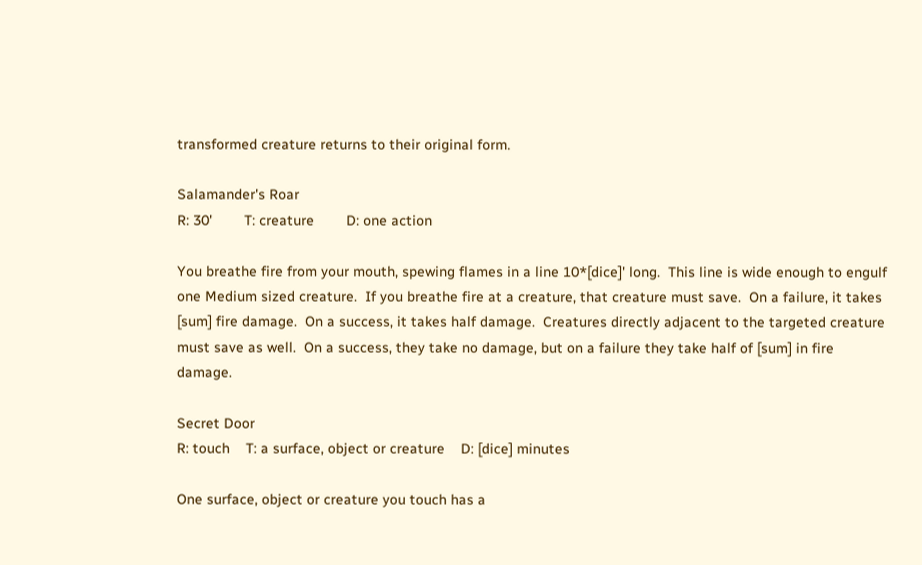transformed creature returns to their original form.

Salamander's Roar
R: 30'        T: creature        D: one action

You breathe fire from your mouth, spewing flames in a line 10*[dice]' long.  This line is wide enough to engulf one Medium sized creature.  If you breathe fire at a creature, that creature must save.  On a failure, it takes [sum] fire damage.  On a success, it takes half damage.  Creatures directly adjacent to the targeted creature must save as well.  On a success, they take no damage, but on a failure they take half of [sum] in fire damage.

Secret Door
R: touch    T: a surface, object or creature    D: [dice] minutes

One surface, object or creature you touch has a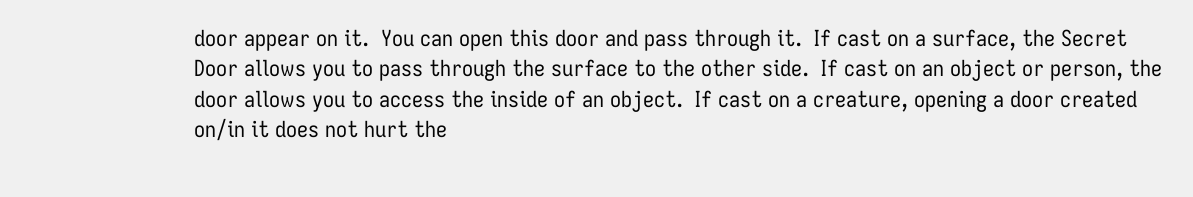door appear on it.  You can open this door and pass through it.  If cast on a surface, the Secret Door allows you to pass through the surface to the other side.  If cast on an object or person, the door allows you to access the inside of an object.  If cast on a creature, opening a door created on/in it does not hurt the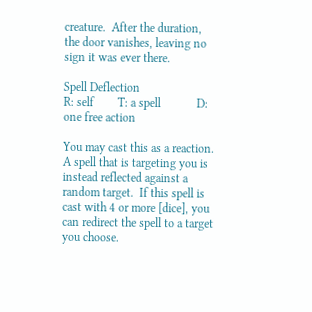creature.  After the duration, the door vanishes, leaving no sign it was ever there.

Spell Deflection
R: self        T: a spell            D: one free action

You may cast this as a reaction.  A spell that is targeting you is instead reflected against a random target.  If this spell is cast with 4 or more [dice], you can redirect the spell to a target you choose.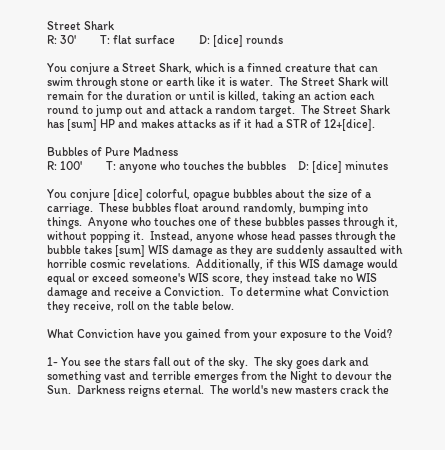Street Shark
R: 30'        T: flat surface        D: [dice] rounds

You conjure a Street Shark, which is a finned creature that can swim through stone or earth like it is water.  The Street Shark will remain for the duration or until is killed, taking an action each round to jump out and attack a random target.  The Street Shark has [sum] HP and makes attacks as if it had a STR of 12+[dice].

Bubbles of Pure Madness
R: 100'        T: anyone who touches the bubbles    D: [dice] minutes

You conjure [dice] colorful, opague bubbles about the size of a carriage.  These bubbles float around randomly, bumping into things.  Anyone who touches one of these bubbles passes through it, without popping it.  Instead, anyone whose head passes through the bubble takes [sum] WIS damage as they are suddenly assaulted with horrible cosmic revelations.  Additionally, if this WIS damage would equal or exceed someone's WIS score, they instead take no WIS damage and receive a Conviction.  To determine what Conviction they receive, roll on the table below.

What Conviction have you gained from your exposure to the Void?

1- You see the stars fall out of the sky.  The sky goes dark and something vast and terrible emerges from the Night to devour the Sun.  Darkness reigns eternal.  The world's new masters crack the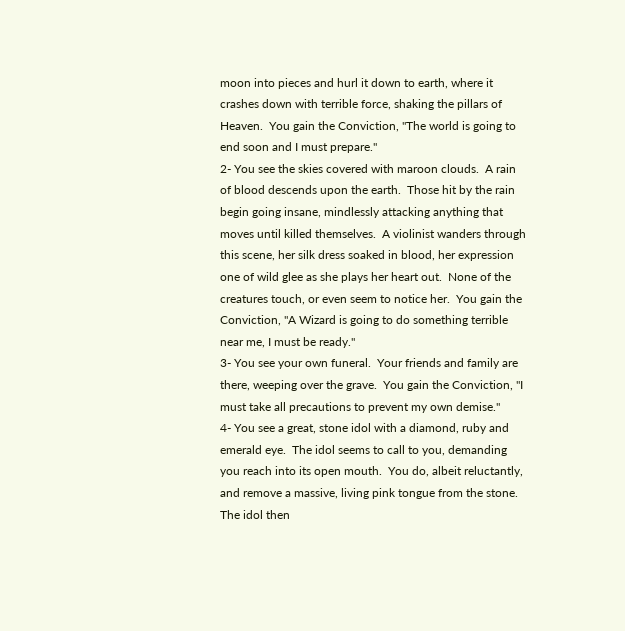moon into pieces and hurl it down to earth, where it crashes down with terrible force, shaking the pillars of Heaven.  You gain the Conviction, "The world is going to end soon and I must prepare."
2- You see the skies covered with maroon clouds.  A rain of blood descends upon the earth.  Those hit by the rain begin going insane, mindlessly attacking anything that moves until killed themselves.  A violinist wanders through this scene, her silk dress soaked in blood, her expression one of wild glee as she plays her heart out.  None of the creatures touch, or even seem to notice her.  You gain the Conviction, "A Wizard is going to do something terrible near me, I must be ready."
3- You see your own funeral.  Your friends and family are there, weeping over the grave.  You gain the Conviction, "I must take all precautions to prevent my own demise."
4- You see a great, stone idol with a diamond, ruby and emerald eye.  The idol seems to call to you, demanding you reach into its open mouth.  You do, albeit reluctantly, and remove a massive, living pink tongue from the stone.  The idol then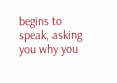begins to speak, asking you why you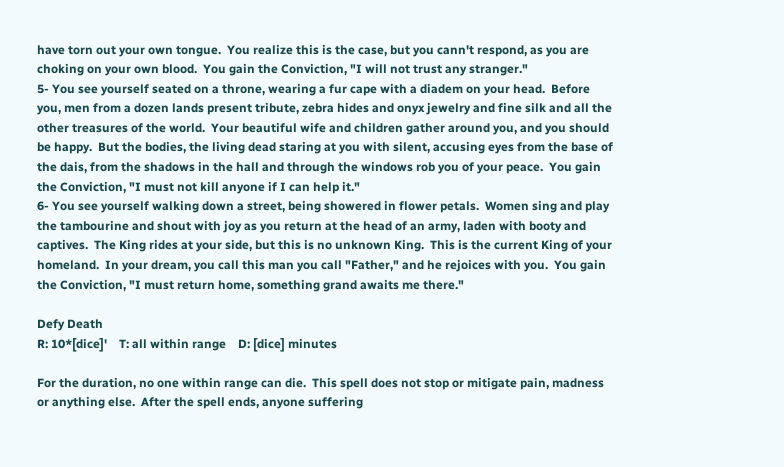have torn out your own tongue.  You realize this is the case, but you cann't respond, as you are choking on your own blood.  You gain the Conviction, "I will not trust any stranger."
5- You see yourself seated on a throne, wearing a fur cape with a diadem on your head.  Before you, men from a dozen lands present tribute, zebra hides and onyx jewelry and fine silk and all the other treasures of the world.  Your beautiful wife and children gather around you, and you should be happy.  But the bodies, the living dead staring at you with silent, accusing eyes from the base of the dais, from the shadows in the hall and through the windows rob you of your peace.  You gain the Conviction, "I must not kill anyone if I can help it."
6- You see yourself walking down a street, being showered in flower petals.  Women sing and play the tambourine and shout with joy as you return at the head of an army, laden with booty and captives.  The King rides at your side, but this is no unknown King.  This is the current King of your homeland.  In your dream, you call this man you call "Father," and he rejoices with you.  You gain the Conviction, "I must return home, something grand awaits me there."

Defy Death
R: 10*[dice]'    T: all within range    D: [dice] minutes

For the duration, no one within range can die.  This spell does not stop or mitigate pain, madness or anything else.  After the spell ends, anyone suffering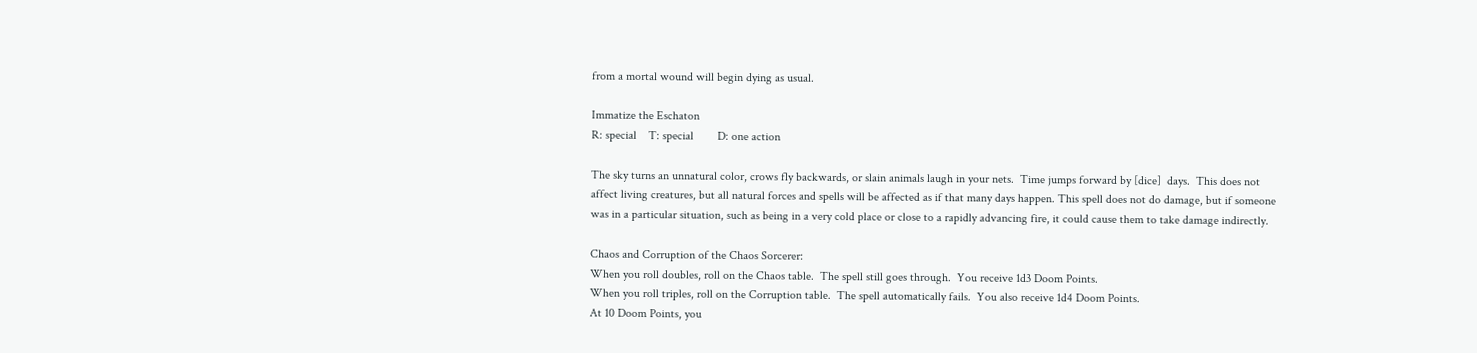from a mortal wound will begin dying as usual.

Immatize the Eschaton
R: special    T: special        D: one action

The sky turns an unnatural color, crows fly backwards, or slain animals laugh in your nets.  Time jumps forward by [dice]  days.  This does not affect living creatures, but all natural forces and spells will be affected as if that many days happen. This spell does not do damage, but if someone was in a particular situation, such as being in a very cold place or close to a rapidly advancing fire, it could cause them to take damage indirectly.

Chaos and Corruption of the Chaos Sorcerer:
When you roll doubles, roll on the Chaos table.  The spell still goes through.  You receive 1d3 Doom Points.
When you roll triples, roll on the Corruption table.  The spell automatically fails.  You also receive 1d4 Doom Points.
At 10 Doom Points, you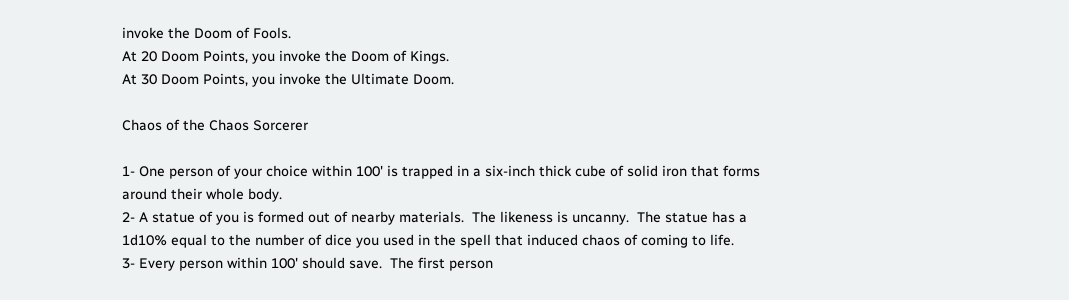invoke the Doom of Fools.
At 20 Doom Points, you invoke the Doom of Kings.
At 30 Doom Points, you invoke the Ultimate Doom.

Chaos of the Chaos Sorcerer

1- One person of your choice within 100' is trapped in a six-inch thick cube of solid iron that forms around their whole body.
2- A statue of you is formed out of nearby materials.  The likeness is uncanny.  The statue has a 1d10% equal to the number of dice you used in the spell that induced chaos of coming to life.
3- Every person within 100' should save.  The first person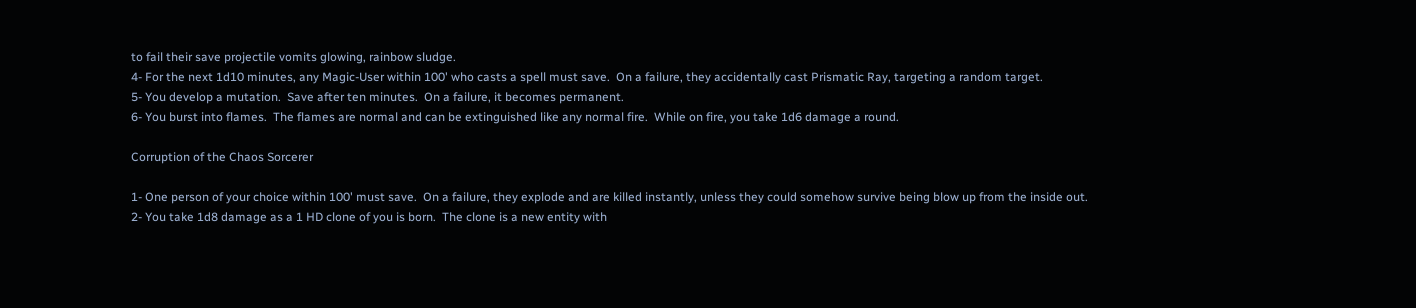to fail their save projectile vomits glowing, rainbow sludge.
4- For the next 1d10 minutes, any Magic-User within 100' who casts a spell must save.  On a failure, they accidentally cast Prismatic Ray, targeting a random target.
5- You develop a mutation.  Save after ten minutes.  On a failure, it becomes permanent.
6- You burst into flames.  The flames are normal and can be extinguished like any normal fire.  While on fire, you take 1d6 damage a round.

Corruption of the Chaos Sorcerer

1- One person of your choice within 100' must save.  On a failure, they explode and are killed instantly, unless they could somehow survive being blow up from the inside out.
2- You take 1d8 damage as a 1 HD clone of you is born.  The clone is a new entity with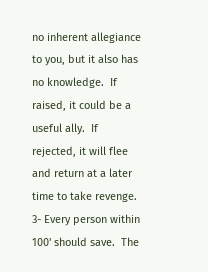no inherent allegiance to you, but it also has no knowledge.  If raised, it could be a useful ally.  If rejected, it will flee and return at a later time to take revenge.
3- Every person within 100' should save.  The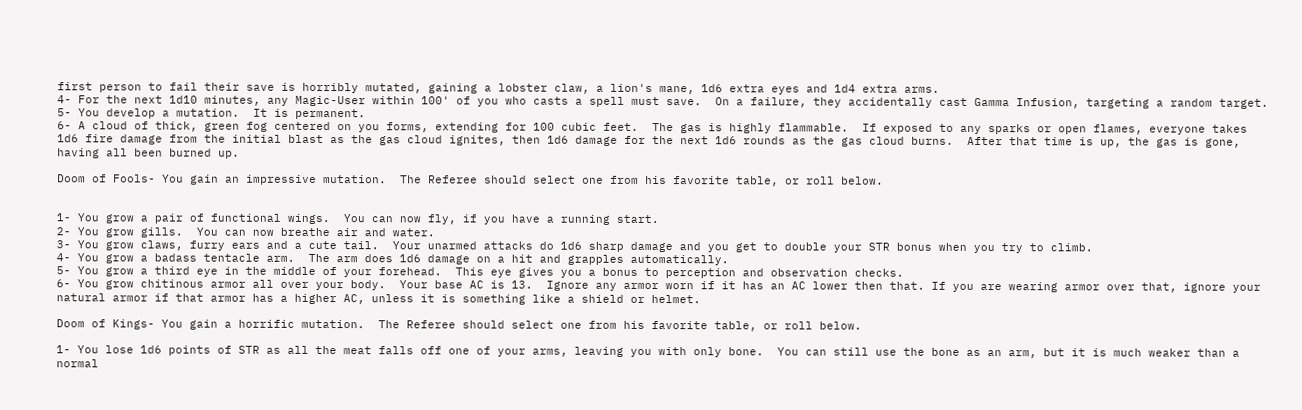first person to fail their save is horribly mutated, gaining a lobster claw, a lion's mane, 1d6 extra eyes and 1d4 extra arms.
4- For the next 1d10 minutes, any Magic-User within 100' of you who casts a spell must save.  On a failure, they accidentally cast Gamma Infusion, targeting a random target.
5- You develop a mutation.  It is permanent.
6- A cloud of thick, green fog centered on you forms, extending for 100 cubic feet.  The gas is highly flammable.  If exposed to any sparks or open flames, everyone takes 1d6 fire damage from the initial blast as the gas cloud ignites, then 1d6 damage for the next 1d6 rounds as the gas cloud burns.  After that time is up, the gas is gone, having all been burned up.

Doom of Fools- You gain an impressive mutation.  The Referee should select one from his favorite table, or roll below.


1- You grow a pair of functional wings.  You can now fly, if you have a running start.
2- You grow gills.  You can now breathe air and water.
3- You grow claws, furry ears and a cute tail.  Your unarmed attacks do 1d6 sharp damage and you get to double your STR bonus when you try to climb.
4- You grow a badass tentacle arm.  The arm does 1d6 damage on a hit and grapples automatically.
5- You grow a third eye in the middle of your forehead.  This eye gives you a bonus to perception and observation checks.
6- You grow chitinous armor all over your body.  Your base AC is 13.  Ignore any armor worn if it has an AC lower then that. If you are wearing armor over that, ignore your natural armor if that armor has a higher AC, unless it is something like a shield or helmet.

Doom of Kings- You gain a horrific mutation.  The Referee should select one from his favorite table, or roll below.

1- You lose 1d6 points of STR as all the meat falls off one of your arms, leaving you with only bone.  You can still use the bone as an arm, but it is much weaker than a normal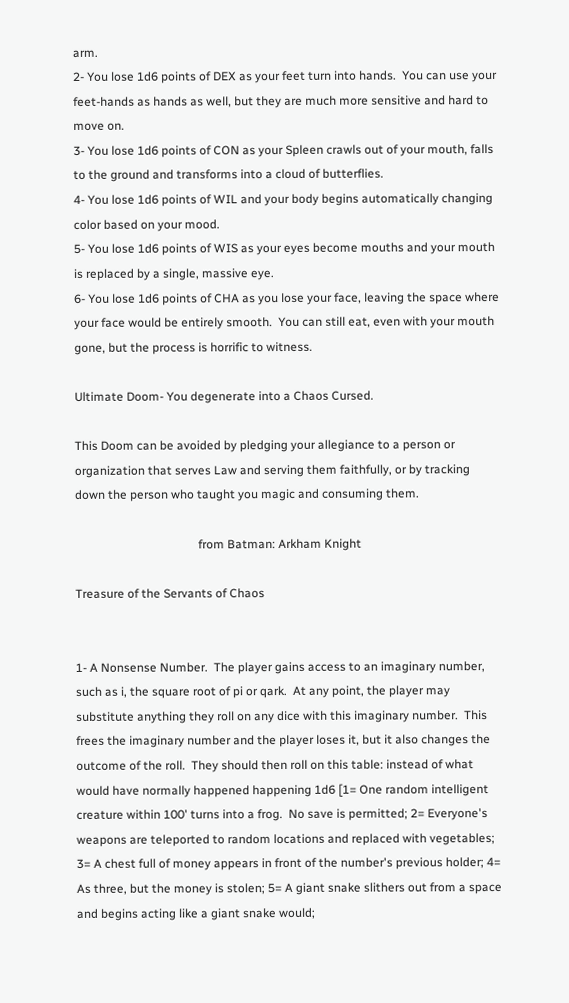arm.
2- You lose 1d6 points of DEX as your feet turn into hands.  You can use your feet-hands as hands as well, but they are much more sensitive and hard to move on.
3- You lose 1d6 points of CON as your Spleen crawls out of your mouth, falls to the ground and transforms into a cloud of butterflies.
4- You lose 1d6 points of WIL and your body begins automatically changing color based on your mood.
5- You lose 1d6 points of WIS as your eyes become mouths and your mouth is replaced by a single, massive eye.
6- You lose 1d6 points of CHA as you lose your face, leaving the space where your face would be entirely smooth.  You can still eat, even with your mouth gone, but the process is horrific to witness.

Ultimate Doom- You degenerate into a Chaos Cursed.

This Doom can be avoided by pledging your allegiance to a person or organization that serves Law and serving them faithfully, or by tracking down the person who taught you magic and consuming them.

                                         from Batman: Arkham Knight

Treasure of the Servants of Chaos


1- A Nonsense Number.  The player gains access to an imaginary number, such as i, the square root of pi or qark.  At any point, the player may substitute anything they roll on any dice with this imaginary number.  This frees the imaginary number and the player loses it, but it also changes the outcome of the roll.  They should then roll on this table: instead of what would have normally happened happening 1d6 [1= One random intelligent creature within 100' turns into a frog.  No save is permitted; 2= Everyone's weapons are teleported to random locations and replaced with vegetables; 3= A chest full of money appears in front of the number's previous holder; 4= As three, but the money is stolen; 5= A giant snake slithers out from a space and begins acting like a giant snake would;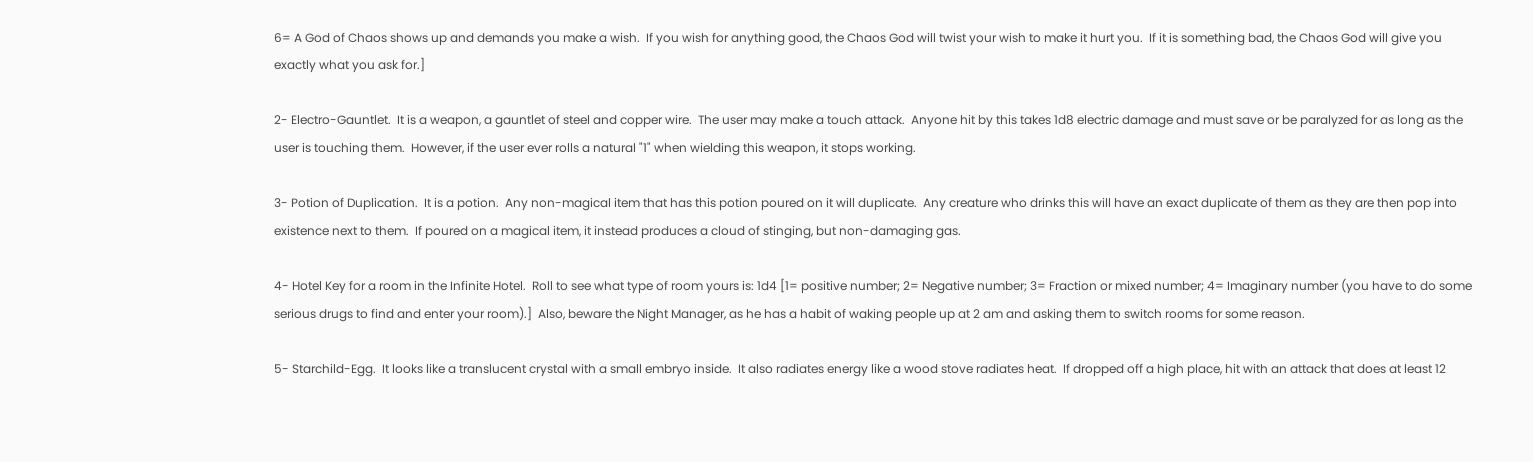6= A God of Chaos shows up and demands you make a wish.  If you wish for anything good, the Chaos God will twist your wish to make it hurt you.  If it is something bad, the Chaos God will give you exactly what you ask for.]

2- Electro-Gauntlet.  It is a weapon, a gauntlet of steel and copper wire.  The user may make a touch attack.  Anyone hit by this takes 1d8 electric damage and must save or be paralyzed for as long as the user is touching them.  However, if the user ever rolls a natural "1" when wielding this weapon, it stops working.

3- Potion of Duplication.  It is a potion.  Any non-magical item that has this potion poured on it will duplicate.  Any creature who drinks this will have an exact duplicate of them as they are then pop into existence next to them.  If poured on a magical item, it instead produces a cloud of stinging, but non-damaging gas.

4- Hotel Key for a room in the Infinite Hotel.  Roll to see what type of room yours is: 1d4 [1= positive number; 2= Negative number; 3= Fraction or mixed number; 4= Imaginary number (you have to do some serious drugs to find and enter your room).]  Also, beware the Night Manager, as he has a habit of waking people up at 2 am and asking them to switch rooms for some reason.

5- Starchild-Egg.  It looks like a translucent crystal with a small embryo inside.  It also radiates energy like a wood stove radiates heat.  If dropped off a high place, hit with an attack that does at least 12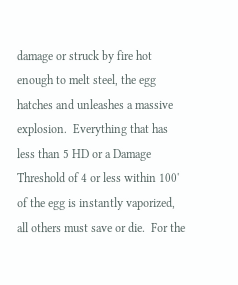damage or struck by fire hot enough to melt steel, the egg hatches and unleashes a massive explosion.  Everything that has less than 5 HD or a Damage Threshold of 4 or less within 100' of the egg is instantly vaporized, all others must save or die.  For the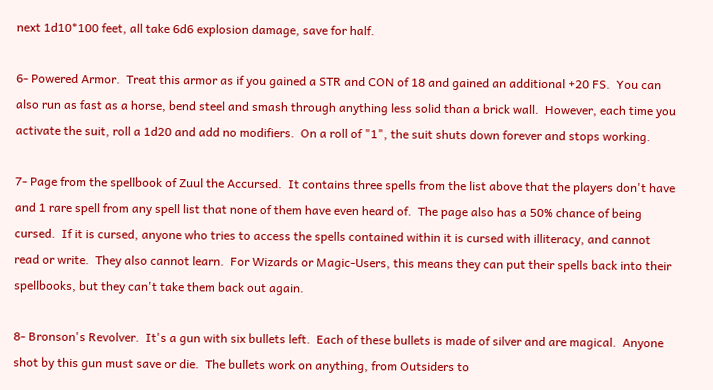next 1d10*100 feet, all take 6d6 explosion damage, save for half.

6- Powered Armor.  Treat this armor as if you gained a STR and CON of 18 and gained an additional +20 FS.  You can also run as fast as a horse, bend steel and smash through anything less solid than a brick wall.  However, each time you activate the suit, roll a 1d20 and add no modifiers.  On a roll of "1", the suit shuts down forever and stops working.

7- Page from the spellbook of Zuul the Accursed.  It contains three spells from the list above that the players don't have and 1 rare spell from any spell list that none of them have even heard of.  The page also has a 50% chance of being cursed.  If it is cursed, anyone who tries to access the spells contained within it is cursed with illiteracy, and cannot read or write.  They also cannot learn.  For Wizards or Magic-Users, this means they can put their spells back into their spellbooks, but they can't take them back out again.

8- Bronson's Revolver.  It's a gun with six bullets left.  Each of these bullets is made of silver and are magical.  Anyone shot by this gun must save or die.  The bullets work on anything, from Outsiders to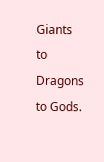Giants to Dragons to Gods.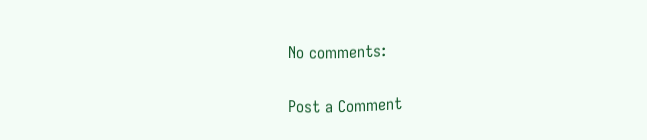No comments:

Post a Comment